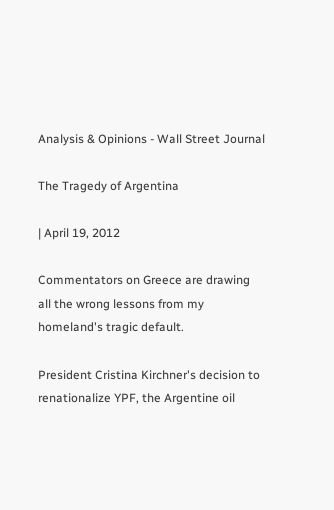Analysis & Opinions - Wall Street Journal

The Tragedy of Argentina

| April 19, 2012

Commentators on Greece are drawing all the wrong lessons from my homeland's tragic default.

President Cristina Kirchner's decision to renationalize YPF, the Argentine oil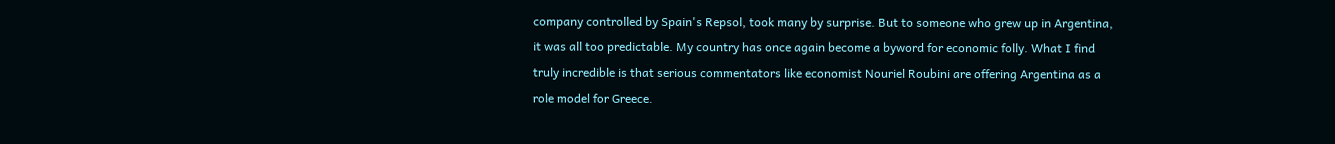company controlled by Spain's Repsol, took many by surprise. But to someone who grew up in Argentina, it was all too predictable. My country has once again become a byword for economic folly. What I find truly incredible is that serious commentators like economist Nouriel Roubini are offering Argentina as a role model for Greece.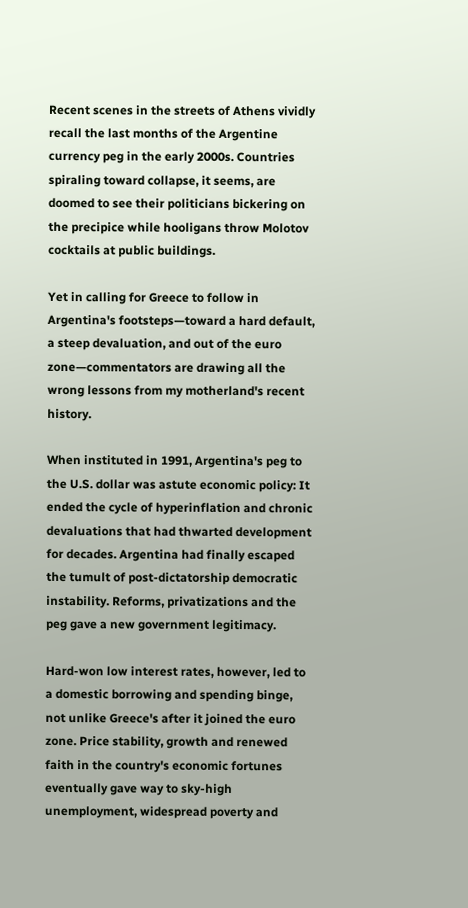Recent scenes in the streets of Athens vividly recall the last months of the Argentine currency peg in the early 2000s. Countries spiraling toward collapse, it seems, are doomed to see their politicians bickering on the precipice while hooligans throw Molotov cocktails at public buildings.

Yet in calling for Greece to follow in Argentina's footsteps—toward a hard default, a steep devaluation, and out of the euro zone—commentators are drawing all the wrong lessons from my motherland's recent history.

When instituted in 1991, Argentina's peg to the U.S. dollar was astute economic policy: It ended the cycle of hyperinflation and chronic devaluations that had thwarted development for decades. Argentina had finally escaped the tumult of post-dictatorship democratic instability. Reforms, privatizations and the peg gave a new government legitimacy.

Hard-won low interest rates, however, led to a domestic borrowing and spending binge, not unlike Greece's after it joined the euro zone. Price stability, growth and renewed faith in the country's economic fortunes eventually gave way to sky-high unemployment, widespread poverty and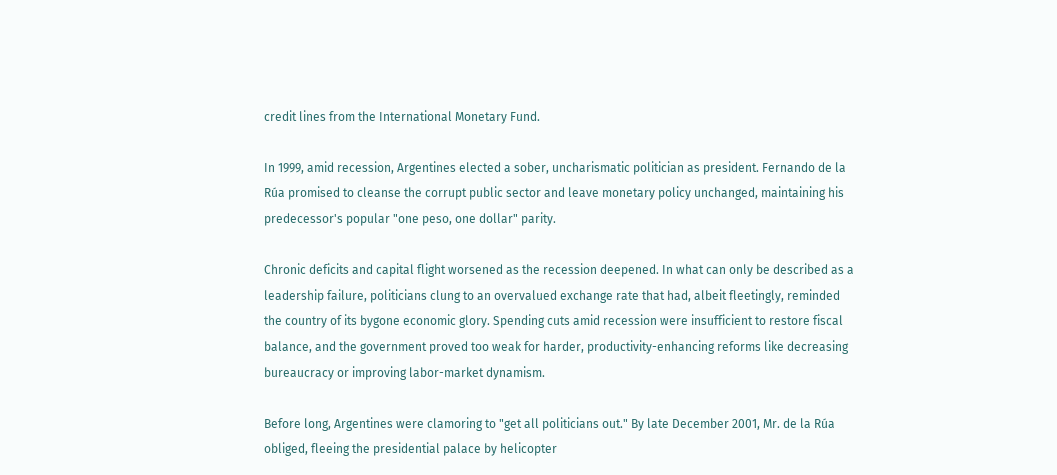credit lines from the International Monetary Fund.

In 1999, amid recession, Argentines elected a sober, uncharismatic politician as president. Fernando de la Rúa promised to cleanse the corrupt public sector and leave monetary policy unchanged, maintaining his predecessor's popular "one peso, one dollar" parity.

Chronic deficits and capital flight worsened as the recession deepened. In what can only be described as a leadership failure, politicians clung to an overvalued exchange rate that had, albeit fleetingly, reminded the country of its bygone economic glory. Spending cuts amid recession were insufficient to restore fiscal balance, and the government proved too weak for harder, productivity-enhancing reforms like decreasing bureaucracy or improving labor-market dynamism.

Before long, Argentines were clamoring to "get all politicians out." By late December 2001, Mr. de la Rúa obliged, fleeing the presidential palace by helicopter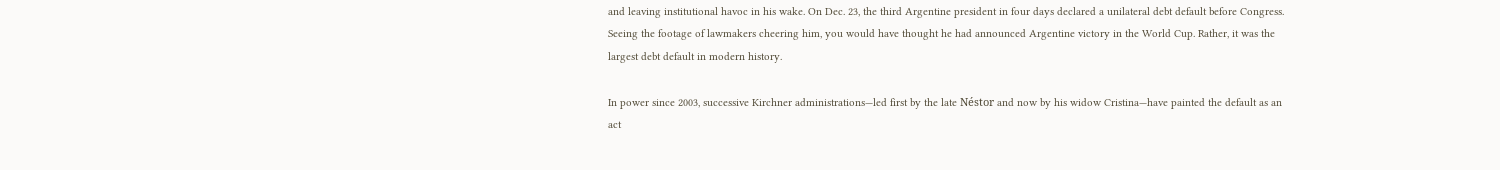and leaving institutional havoc in his wake. On Dec. 23, the third Argentine president in four days declared a unilateral debt default before Congress. Seeing the footage of lawmakers cheering him, you would have thought he had announced Argentine victory in the World Cup. Rather, it was the largest debt default in modern history.

In power since 2003, successive Kirchner administrations—led first by the late Néstor and now by his widow Cristina—have painted the default as an act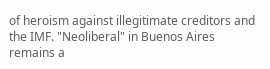of heroism against illegitimate creditors and the IMF. "Neoliberal" in Buenos Aires remains a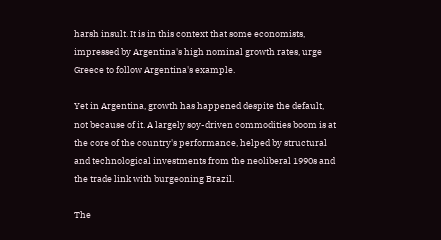harsh insult. It is in this context that some economists, impressed by Argentina's high nominal growth rates, urge Greece to follow Argentina's example.

Yet in Argentina, growth has happened despite the default, not because of it. A largely soy-driven commodities boom is at the core of the country's performance, helped by structural and technological investments from the neoliberal 1990s and the trade link with burgeoning Brazil.

The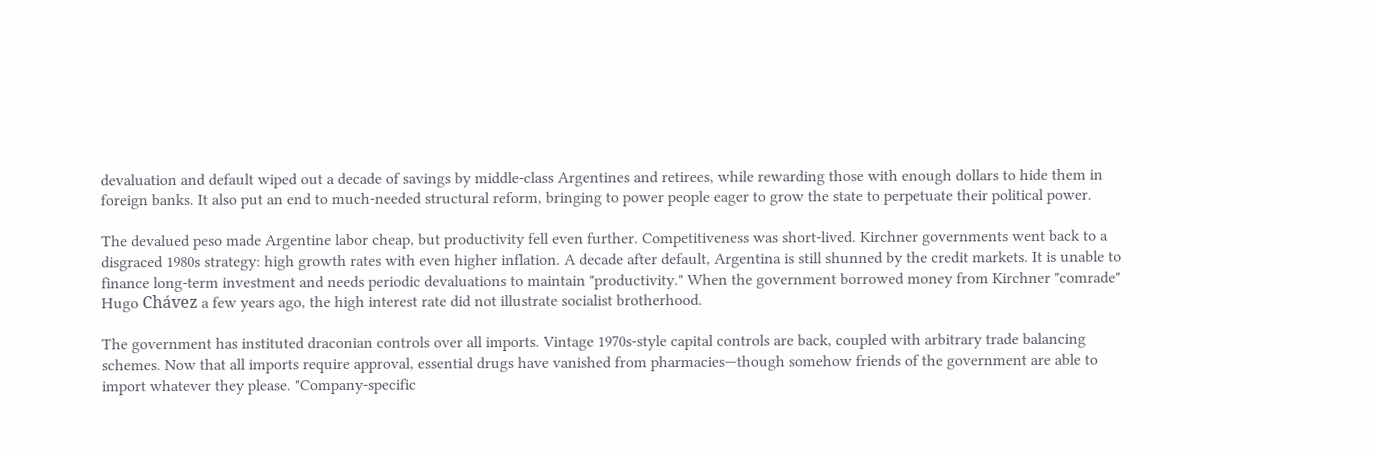devaluation and default wiped out a decade of savings by middle-class Argentines and retirees, while rewarding those with enough dollars to hide them in foreign banks. It also put an end to much-needed structural reform, bringing to power people eager to grow the state to perpetuate their political power.

The devalued peso made Argentine labor cheap, but productivity fell even further. Competitiveness was short-lived. Kirchner governments went back to a disgraced 1980s strategy: high growth rates with even higher inflation. A decade after default, Argentina is still shunned by the credit markets. It is unable to finance long-term investment and needs periodic devaluations to maintain "productivity." When the government borrowed money from Kirchner "comrade" Hugo Chávez a few years ago, the high interest rate did not illustrate socialist brotherhood.

The government has instituted draconian controls over all imports. Vintage 1970s-style capital controls are back, coupled with arbitrary trade balancing schemes. Now that all imports require approval, essential drugs have vanished from pharmacies—though somehow friends of the government are able to import whatever they please. "Company-specific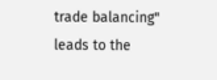trade balancing" leads to the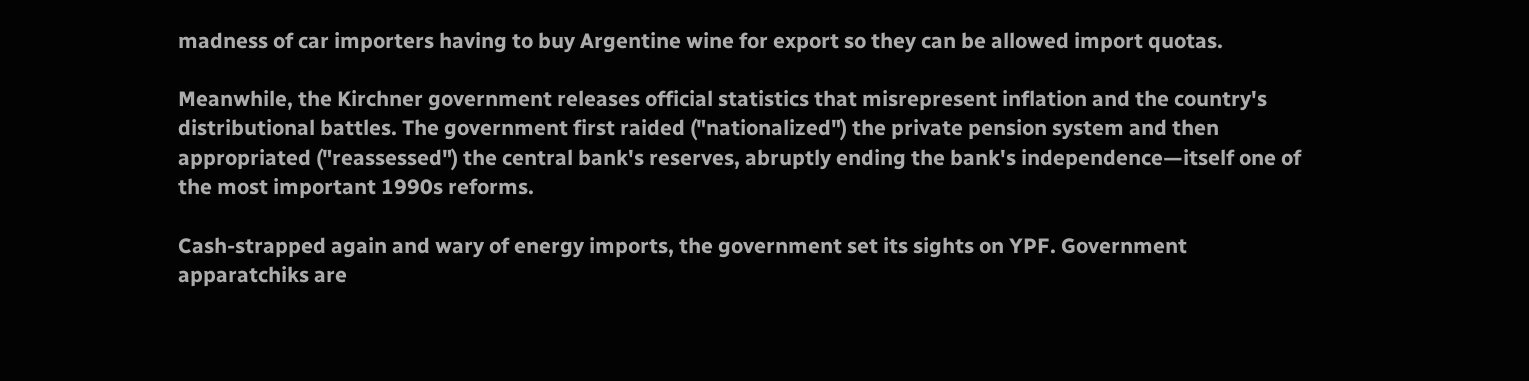madness of car importers having to buy Argentine wine for export so they can be allowed import quotas.

Meanwhile, the Kirchner government releases official statistics that misrepresent inflation and the country's distributional battles. The government first raided ("nationalized") the private pension system and then appropriated ("reassessed") the central bank's reserves, abruptly ending the bank's independence—itself one of the most important 1990s reforms.

Cash-strapped again and wary of energy imports, the government set its sights on YPF. Government apparatchiks are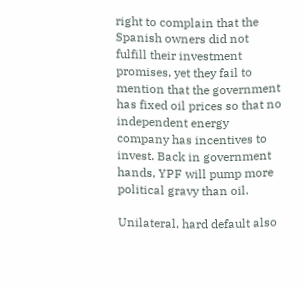right to complain that the Spanish owners did not fulfill their investment promises, yet they fail to mention that the government has fixed oil prices so that no independent energy company has incentives to invest. Back in government hands, YPF will pump more political gravy than oil.

Unilateral, hard default also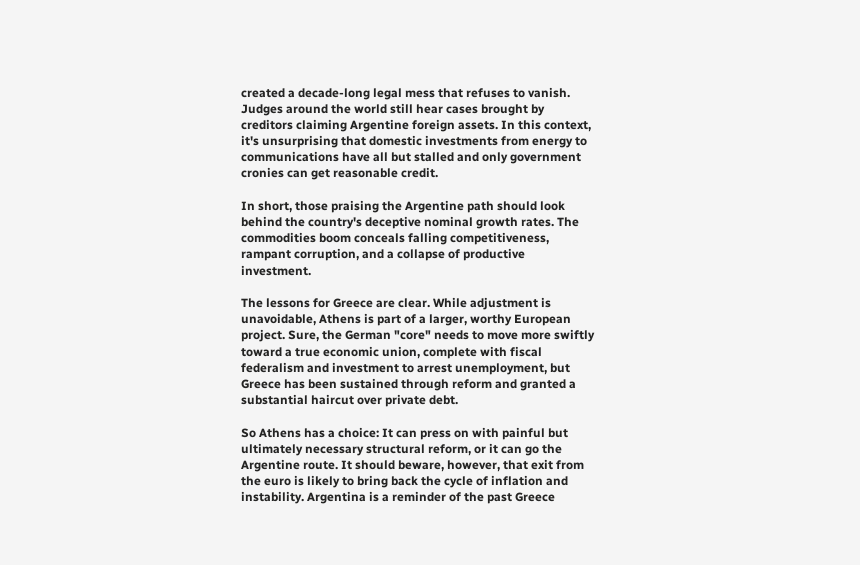created a decade-long legal mess that refuses to vanish. Judges around the world still hear cases brought by creditors claiming Argentine foreign assets. In this context, it's unsurprising that domestic investments from energy to communications have all but stalled and only government cronies can get reasonable credit.

In short, those praising the Argentine path should look behind the country's deceptive nominal growth rates. The commodities boom conceals falling competitiveness, rampant corruption, and a collapse of productive investment.

The lessons for Greece are clear. While adjustment is unavoidable, Athens is part of a larger, worthy European project. Sure, the German "core" needs to move more swiftly toward a true economic union, complete with fiscal federalism and investment to arrest unemployment, but Greece has been sustained through reform and granted a substantial haircut over private debt.

So Athens has a choice: It can press on with painful but ultimately necessary structural reform, or it can go the Argentine route. It should beware, however, that exit from the euro is likely to bring back the cycle of inflation and instability. Argentina is a reminder of the past Greece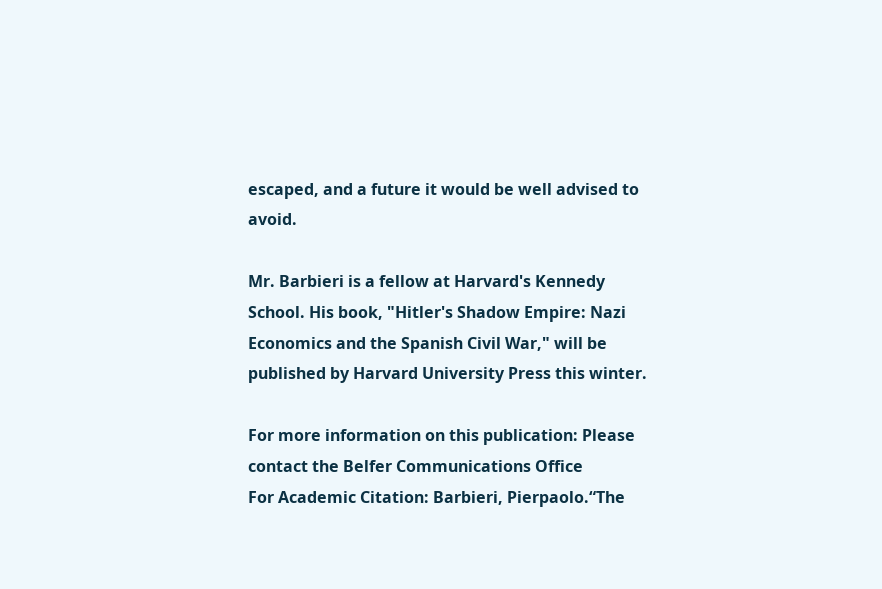escaped, and a future it would be well advised to avoid.

Mr. Barbieri is a fellow at Harvard's Kennedy School. His book, "Hitler's Shadow Empire: Nazi Economics and the Spanish Civil War," will be published by Harvard University Press this winter.

For more information on this publication: Please contact the Belfer Communications Office
For Academic Citation: Barbieri, Pierpaolo.“The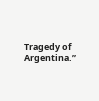Tragedy of Argentina.”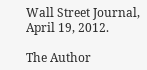Wall Street Journal, April 19, 2012.

The Author